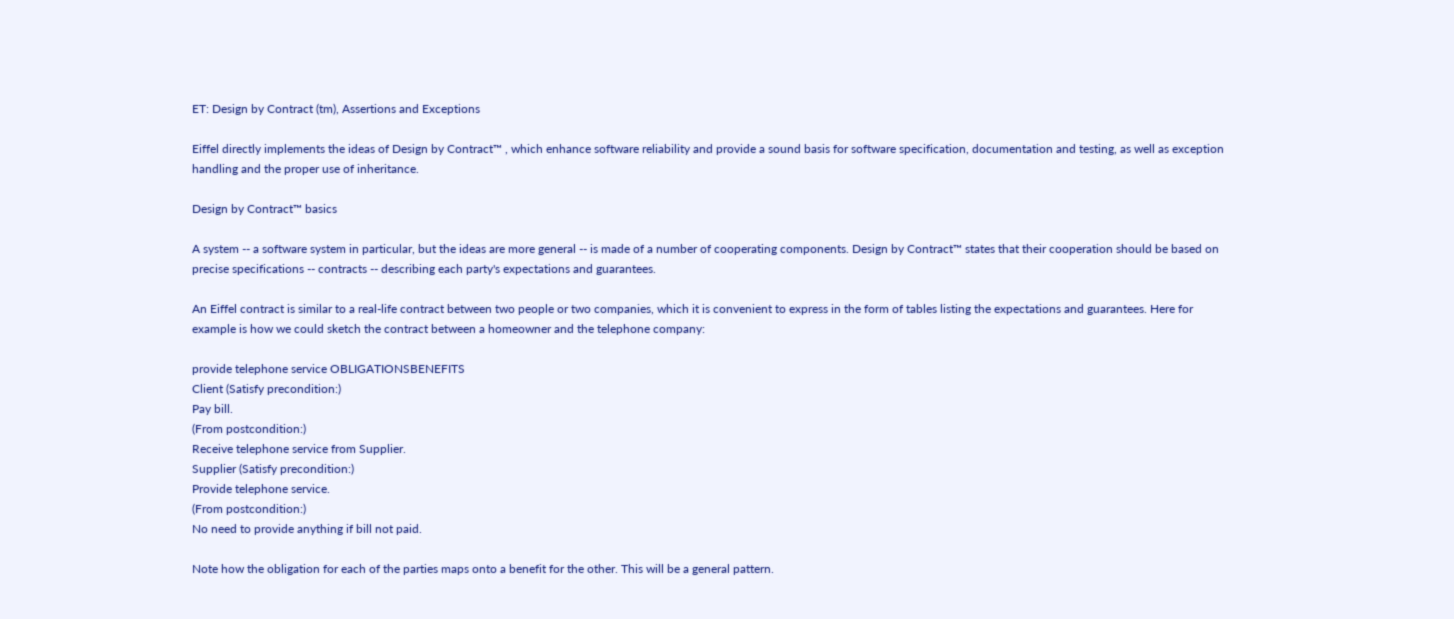ET: Design by Contract (tm), Assertions and Exceptions

Eiffel directly implements the ideas of Design by Contract™ , which enhance software reliability and provide a sound basis for software specification, documentation and testing, as well as exception handling and the proper use of inheritance.

Design by Contract™ basics

A system -- a software system in particular, but the ideas are more general -- is made of a number of cooperating components. Design by Contract™ states that their cooperation should be based on precise specifications -- contracts -- describing each party's expectations and guarantees.

An Eiffel contract is similar to a real-life contract between two people or two companies, which it is convenient to express in the form of tables listing the expectations and guarantees. Here for example is how we could sketch the contract between a homeowner and the telephone company:

provide telephone service OBLIGATIONSBENEFITS
Client (Satisfy precondition:)
Pay bill.
(From postcondition:)
Receive telephone service from Supplier.
Supplier (Satisfy precondition:)
Provide telephone service.
(From postcondition:)
No need to provide anything if bill not paid.

Note how the obligation for each of the parties maps onto a benefit for the other. This will be a general pattern.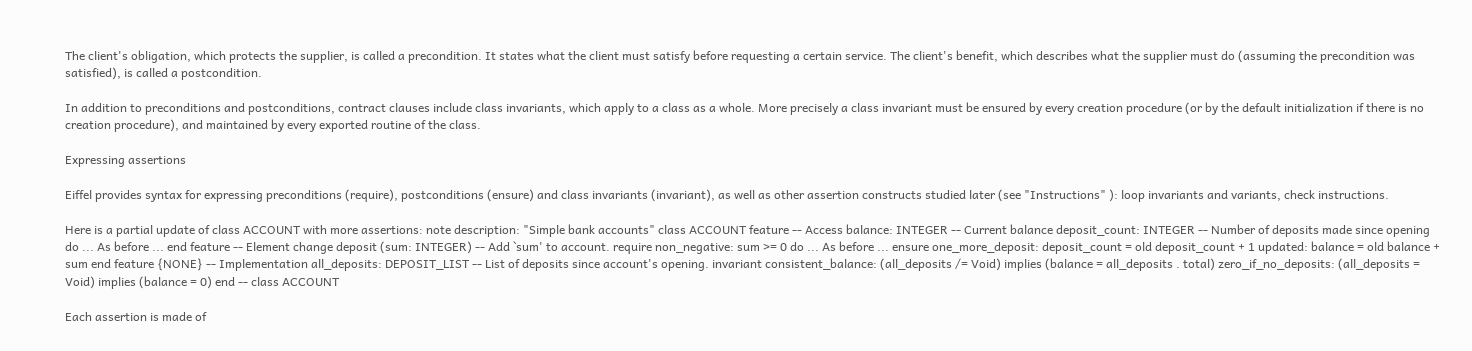The client's obligation, which protects the supplier, is called a precondition. It states what the client must satisfy before requesting a certain service. The client's benefit, which describes what the supplier must do (assuming the precondition was satisfied), is called a postcondition.

In addition to preconditions and postconditions, contract clauses include class invariants, which apply to a class as a whole. More precisely a class invariant must be ensured by every creation procedure (or by the default initialization if there is no creation procedure), and maintained by every exported routine of the class.

Expressing assertions

Eiffel provides syntax for expressing preconditions (require), postconditions (ensure) and class invariants (invariant), as well as other assertion constructs studied later (see "Instructions" ): loop invariants and variants, check instructions.

Here is a partial update of class ACCOUNT with more assertions: note description: "Simple bank accounts" class ACCOUNT feature -- Access balance: INTEGER -- Current balance deposit_count: INTEGER -- Number of deposits made since opening do ... As before ... end feature -- Element change deposit (sum: INTEGER) -- Add `sum' to account. require non_negative: sum >= 0 do ... As before ... ensure one_more_deposit: deposit_count = old deposit_count + 1 updated: balance = old balance + sum end feature {NONE} -- Implementation all_deposits: DEPOSIT_LIST -- List of deposits since account's opening. invariant consistent_balance: (all_deposits /= Void) implies (balance = all_deposits . total) zero_if_no_deposits: (all_deposits = Void) implies (balance = 0) end -- class ACCOUNT

Each assertion is made of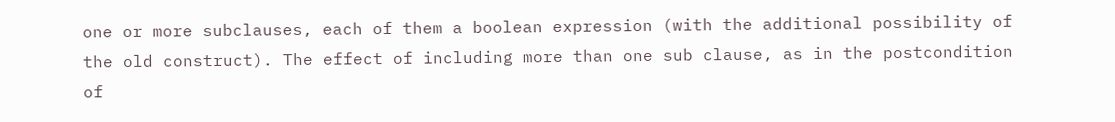one or more subclauses, each of them a boolean expression (with the additional possibility of the old construct). The effect of including more than one sub clause, as in the postcondition of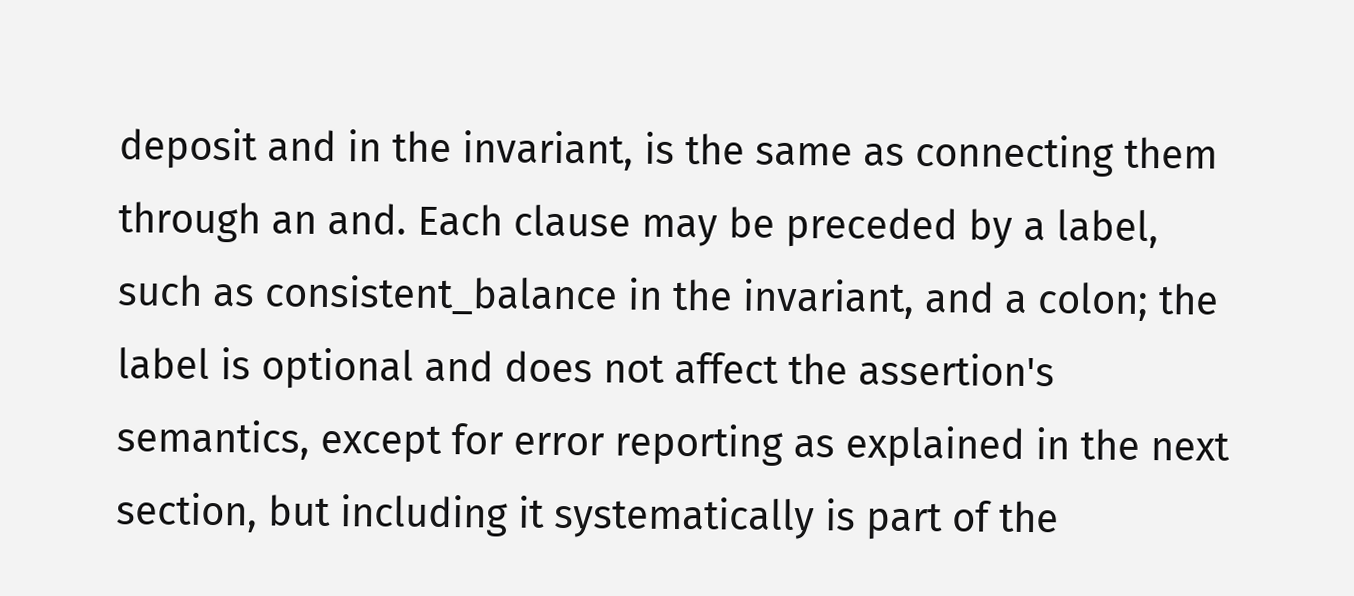deposit and in the invariant, is the same as connecting them through an and. Each clause may be preceded by a label, such as consistent_balance in the invariant, and a colon; the label is optional and does not affect the assertion's semantics, except for error reporting as explained in the next section, but including it systematically is part of the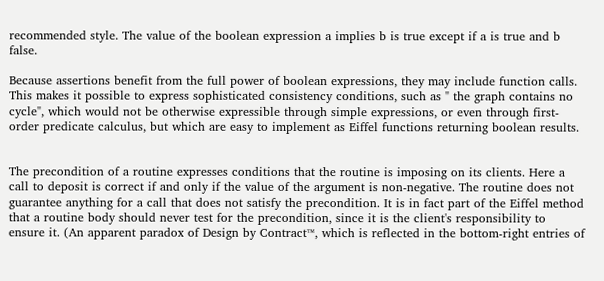recommended style. The value of the boolean expression a implies b is true except if a is true and b false.

Because assertions benefit from the full power of boolean expressions, they may include function calls. This makes it possible to express sophisticated consistency conditions, such as " the graph contains no cycle", which would not be otherwise expressible through simple expressions, or even through first-order predicate calculus, but which are easy to implement as Eiffel functions returning boolean results.


The precondition of a routine expresses conditions that the routine is imposing on its clients. Here a call to deposit is correct if and only if the value of the argument is non-negative. The routine does not guarantee anything for a call that does not satisfy the precondition. It is in fact part of the Eiffel method that a routine body should never test for the precondition, since it is the client's responsibility to ensure it. (An apparent paradox of Design by Contract™, which is reflected in the bottom-right entries of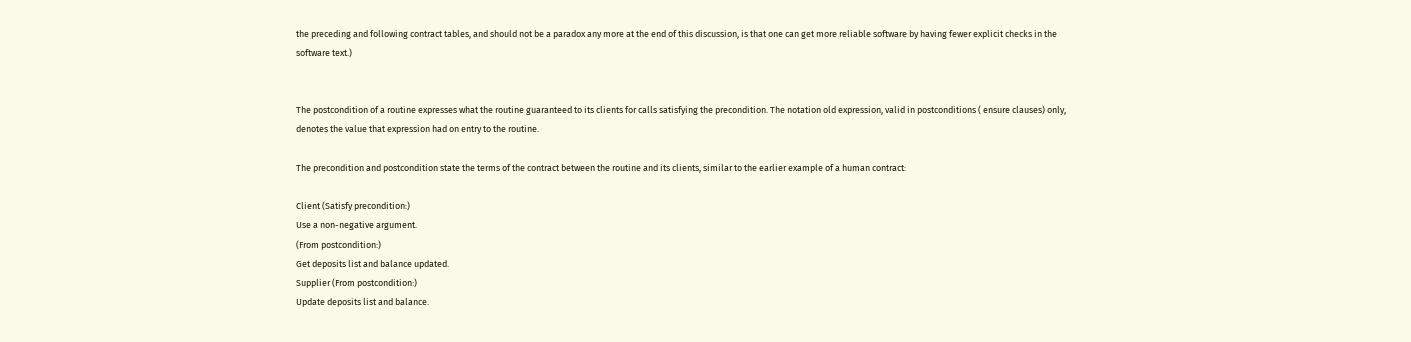the preceding and following contract tables, and should not be a paradox any more at the end of this discussion, is that one can get more reliable software by having fewer explicit checks in the software text.)


The postcondition of a routine expresses what the routine guaranteed to its clients for calls satisfying the precondition. The notation old expression, valid in postconditions ( ensure clauses) only, denotes the value that expression had on entry to the routine.

The precondition and postcondition state the terms of the contract between the routine and its clients, similar to the earlier example of a human contract:

Client (Satisfy precondition:)
Use a non-negative argument.
(From postcondition:)
Get deposits list and balance updated.
Supplier (From postcondition:)
Update deposits list and balance.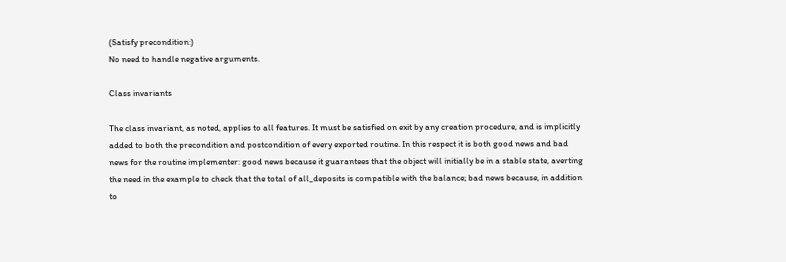(Satisfy precondition:)
No need to handle negative arguments.

Class invariants

The class invariant, as noted, applies to all features. It must be satisfied on exit by any creation procedure, and is implicitly added to both the precondition and postcondition of every exported routine. In this respect it is both good news and bad news for the routine implementer: good news because it guarantees that the object will initially be in a stable state, averting the need in the example to check that the total of all_deposits is compatible with the balance; bad news because, in addition to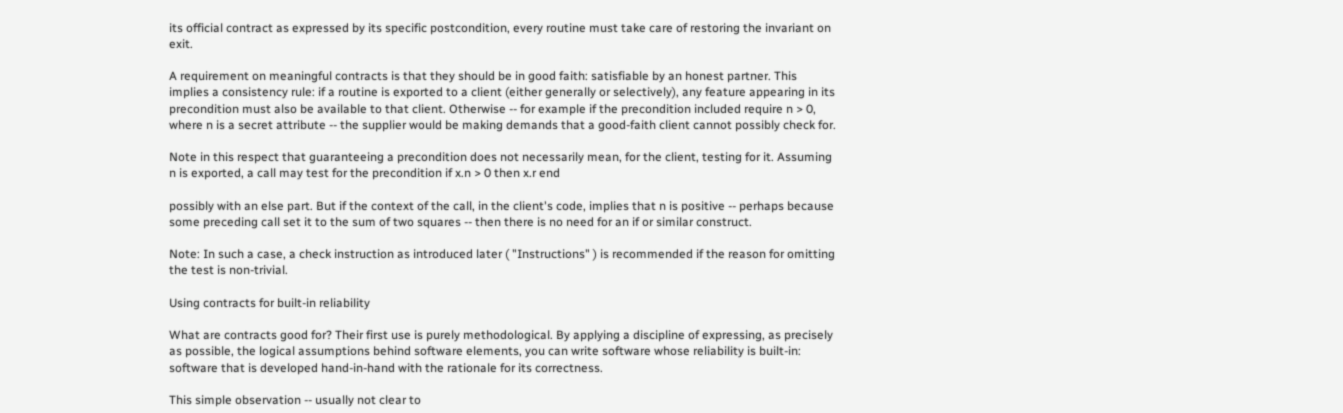its official contract as expressed by its specific postcondition, every routine must take care of restoring the invariant on exit.

A requirement on meaningful contracts is that they should be in good faith: satisfiable by an honest partner. This implies a consistency rule: if a routine is exported to a client (either generally or selectively), any feature appearing in its precondition must also be available to that client. Otherwise -- for example if the precondition included require n > 0, where n is a secret attribute -- the supplier would be making demands that a good-faith client cannot possibly check for.

Note in this respect that guaranteeing a precondition does not necessarily mean, for the client, testing for it. Assuming n is exported, a call may test for the precondition if x.n > 0 then x.r end

possibly with an else part. But if the context of the call, in the client's code, implies that n is positive -- perhaps because some preceding call set it to the sum of two squares -- then there is no need for an if or similar construct.

Note: In such a case, a check instruction as introduced later ( "Instructions" ) is recommended if the reason for omitting the test is non-trivial.

Using contracts for built-in reliability

What are contracts good for? Their first use is purely methodological. By applying a discipline of expressing, as precisely as possible, the logical assumptions behind software elements, you can write software whose reliability is built-in: software that is developed hand-in-hand with the rationale for its correctness.

This simple observation -- usually not clear to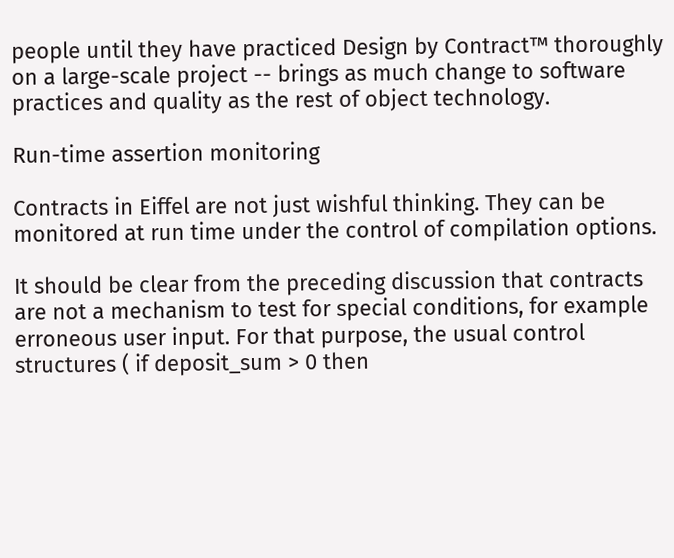people until they have practiced Design by Contract™ thoroughly on a large-scale project -- brings as much change to software practices and quality as the rest of object technology.

Run-time assertion monitoring

Contracts in Eiffel are not just wishful thinking. They can be monitored at run time under the control of compilation options.

It should be clear from the preceding discussion that contracts are not a mechanism to test for special conditions, for example erroneous user input. For that purpose, the usual control structures ( if deposit_sum > 0 then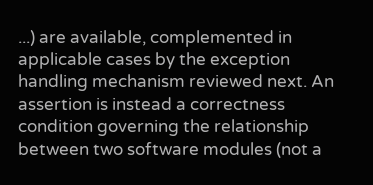...) are available, complemented in applicable cases by the exception handling mechanism reviewed next. An assertion is instead a correctness condition governing the relationship between two software modules (not a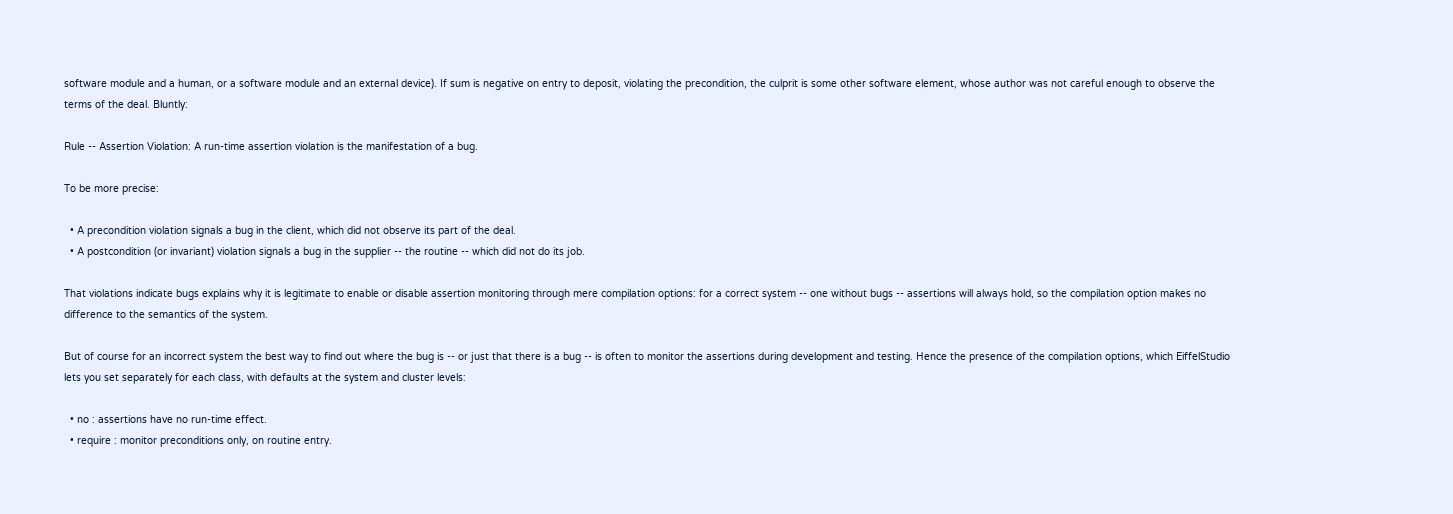software module and a human, or a software module and an external device). If sum is negative on entry to deposit, violating the precondition, the culprit is some other software element, whose author was not careful enough to observe the terms of the deal. Bluntly:

Rule -- Assertion Violation: A run-time assertion violation is the manifestation of a bug.

To be more precise:

  • A precondition violation signals a bug in the client, which did not observe its part of the deal.
  • A postcondition (or invariant) violation signals a bug in the supplier -- the routine -- which did not do its job.

That violations indicate bugs explains why it is legitimate to enable or disable assertion monitoring through mere compilation options: for a correct system -- one without bugs -- assertions will always hold, so the compilation option makes no difference to the semantics of the system.

But of course for an incorrect system the best way to find out where the bug is -- or just that there is a bug -- is often to monitor the assertions during development and testing. Hence the presence of the compilation options, which EiffelStudio lets you set separately for each class, with defaults at the system and cluster levels:

  • no : assertions have no run-time effect.
  • require : monitor preconditions only, on routine entry.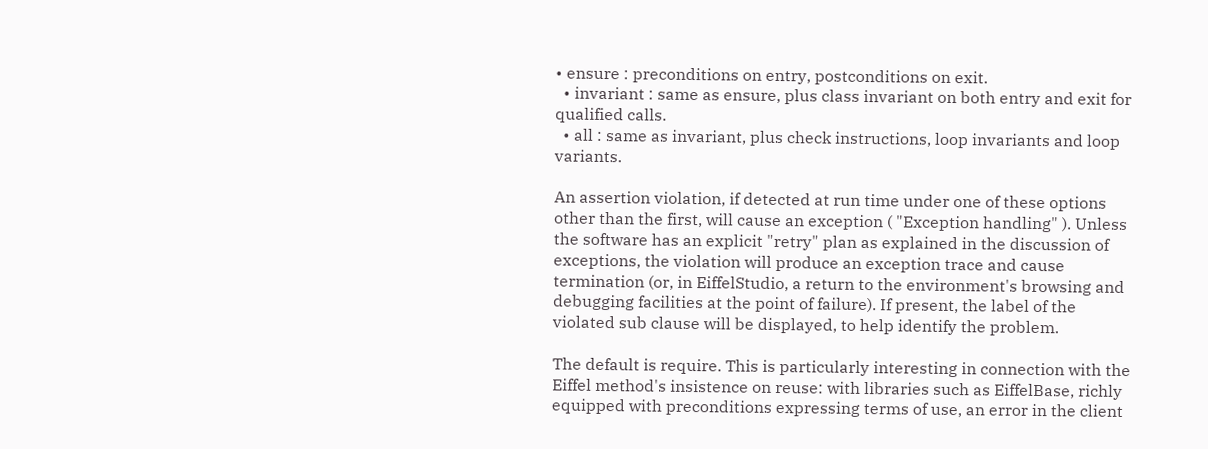• ensure : preconditions on entry, postconditions on exit.
  • invariant : same as ensure, plus class invariant on both entry and exit for qualified calls.
  • all : same as invariant, plus check instructions, loop invariants and loop variants.

An assertion violation, if detected at run time under one of these options other than the first, will cause an exception ( "Exception handling" ). Unless the software has an explicit "retry" plan as explained in the discussion of exceptions, the violation will produce an exception trace and cause termination (or, in EiffelStudio, a return to the environment's browsing and debugging facilities at the point of failure). If present, the label of the violated sub clause will be displayed, to help identify the problem.

The default is require. This is particularly interesting in connection with the Eiffel method's insistence on reuse: with libraries such as EiffelBase, richly equipped with preconditions expressing terms of use, an error in the client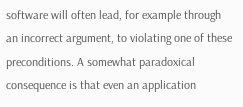software will often lead, for example through an incorrect argument, to violating one of these preconditions. A somewhat paradoxical consequence is that even an application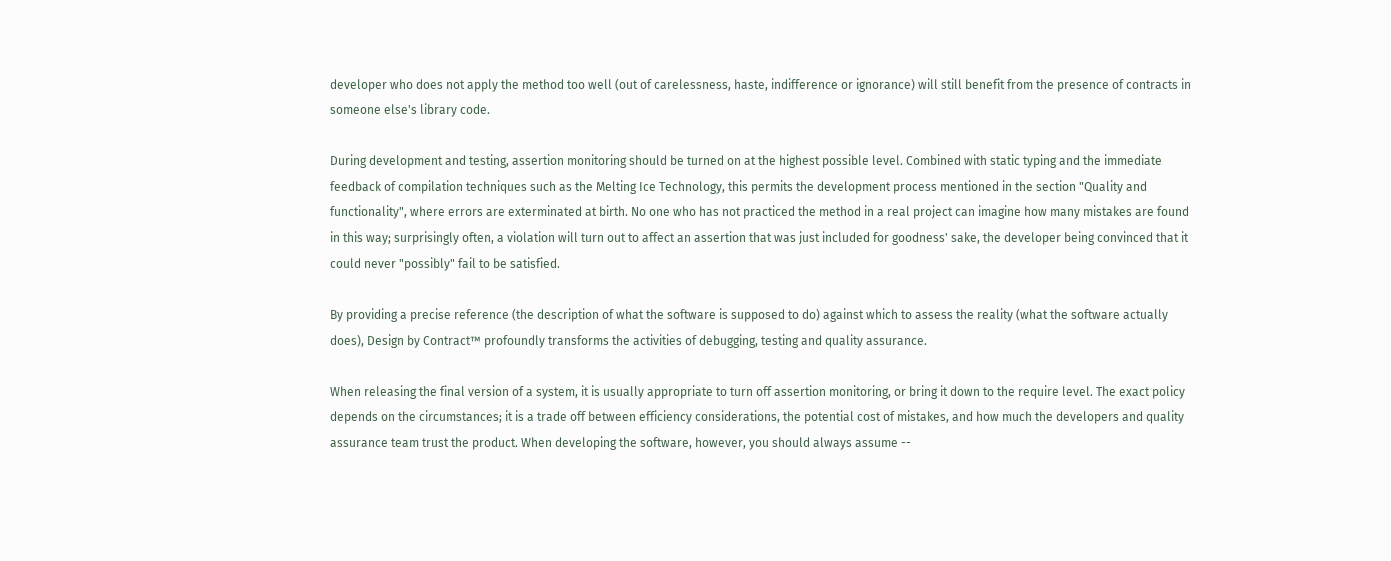developer who does not apply the method too well (out of carelessness, haste, indifference or ignorance) will still benefit from the presence of contracts in someone else's library code.

During development and testing, assertion monitoring should be turned on at the highest possible level. Combined with static typing and the immediate feedback of compilation techniques such as the Melting Ice Technology, this permits the development process mentioned in the section "Quality and functionality", where errors are exterminated at birth. No one who has not practiced the method in a real project can imagine how many mistakes are found in this way; surprisingly often, a violation will turn out to affect an assertion that was just included for goodness' sake, the developer being convinced that it could never "possibly" fail to be satisfied.

By providing a precise reference (the description of what the software is supposed to do) against which to assess the reality (what the software actually does), Design by Contract™ profoundly transforms the activities of debugging, testing and quality assurance.

When releasing the final version of a system, it is usually appropriate to turn off assertion monitoring, or bring it down to the require level. The exact policy depends on the circumstances; it is a trade off between efficiency considerations, the potential cost of mistakes, and how much the developers and quality assurance team trust the product. When developing the software, however, you should always assume --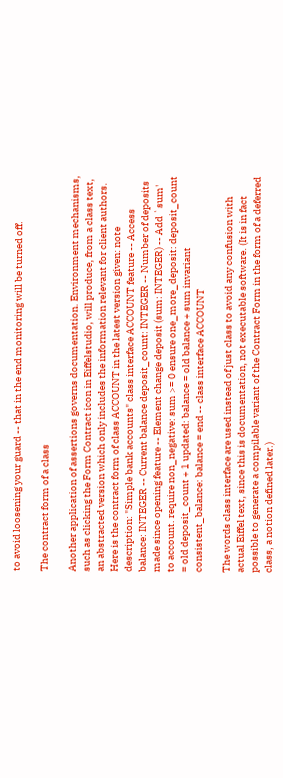to avoid loosening your guard -- that in the end monitoring will be turned off.

The contract form of a class

Another application of assertions governs documentation. Environment mechanisms, such as clicking the Form Contract icon in Eiffelstudio, will produce, from a class text, an abstracted version which only includes the information relevant for client authors. Here is the contract form of class ACCOUNT in the latest version given: note description: "Simple bank accounts" class interface ACCOUNT feature -- Access balance: INTEGER -- Current balance deposit_count: INTEGER -- Number of deposits made since opening feature -- Element change deposit (sum: INTEGER) -- Add `sum' to account. require non_negative: sum >= 0 ensure one_more_deposit: deposit_count = old deposit_count + 1 updated: balance = old balance + sum invariant consistent_balance: balance = end -- class interface ACCOUNT

The words class interface are used instead of just class to avoid any confusion with actual Eiffel text, since this is documentation, not executable software. (It is in fact possible to generate a compilable variant of the Contract Form in the form of a deferred class, a notion defined later.)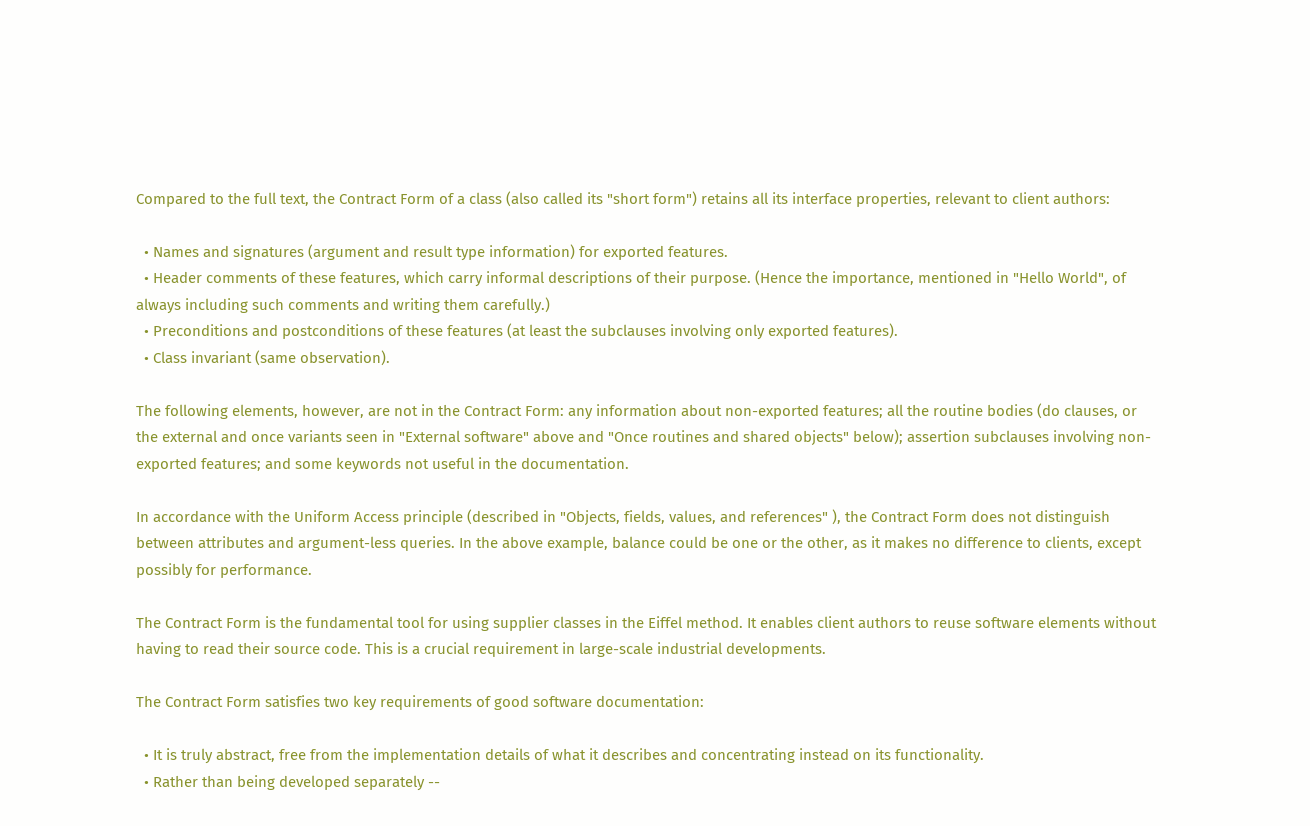Compared to the full text, the Contract Form of a class (also called its "short form") retains all its interface properties, relevant to client authors:

  • Names and signatures (argument and result type information) for exported features.
  • Header comments of these features, which carry informal descriptions of their purpose. (Hence the importance, mentioned in "Hello World", of always including such comments and writing them carefully.)
  • Preconditions and postconditions of these features (at least the subclauses involving only exported features).
  • Class invariant (same observation).

The following elements, however, are not in the Contract Form: any information about non-exported features; all the routine bodies (do clauses, or the external and once variants seen in "External software" above and "Once routines and shared objects" below); assertion subclauses involving non-exported features; and some keywords not useful in the documentation.

In accordance with the Uniform Access principle (described in "Objects, fields, values, and references" ), the Contract Form does not distinguish between attributes and argument-less queries. In the above example, balance could be one or the other, as it makes no difference to clients, except possibly for performance.

The Contract Form is the fundamental tool for using supplier classes in the Eiffel method. It enables client authors to reuse software elements without having to read their source code. This is a crucial requirement in large-scale industrial developments.

The Contract Form satisfies two key requirements of good software documentation:

  • It is truly abstract, free from the implementation details of what it describes and concentrating instead on its functionality.
  • Rather than being developed separately --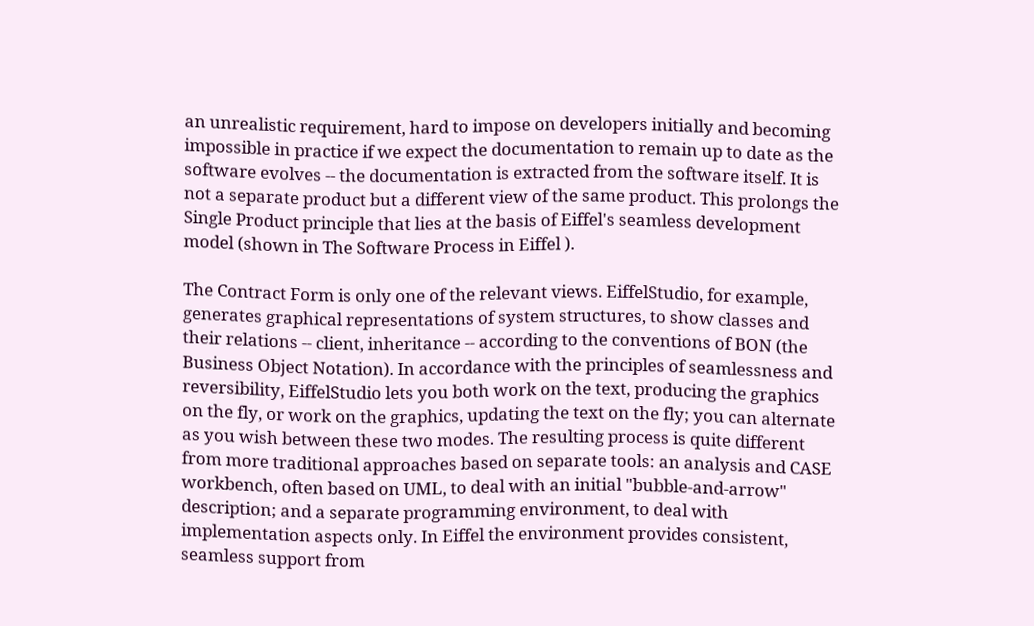an unrealistic requirement, hard to impose on developers initially and becoming impossible in practice if we expect the documentation to remain up to date as the software evolves -- the documentation is extracted from the software itself. It is not a separate product but a different view of the same product. This prolongs the Single Product principle that lies at the basis of Eiffel's seamless development model (shown in The Software Process in Eiffel ).

The Contract Form is only one of the relevant views. EiffelStudio, for example, generates graphical representations of system structures, to show classes and their relations -- client, inheritance -- according to the conventions of BON (the Business Object Notation). In accordance with the principles of seamlessness and reversibility, EiffelStudio lets you both work on the text, producing the graphics on the fly, or work on the graphics, updating the text on the fly; you can alternate as you wish between these two modes. The resulting process is quite different from more traditional approaches based on separate tools: an analysis and CASE workbench, often based on UML, to deal with an initial "bubble-and-arrow" description; and a separate programming environment, to deal with implementation aspects only. In Eiffel the environment provides consistent, seamless support from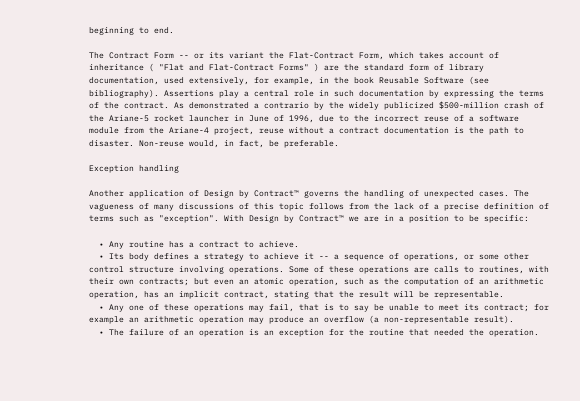beginning to end.

The Contract Form -- or its variant the Flat-Contract Form, which takes account of inheritance ( "Flat and Flat-Contract Forms" ) are the standard form of library documentation, used extensively, for example, in the book Reusable Software (see bibliography). Assertions play a central role in such documentation by expressing the terms of the contract. As demonstrated a contrario by the widely publicized $500-million crash of the Ariane-5 rocket launcher in June of 1996, due to the incorrect reuse of a software module from the Ariane-4 project, reuse without a contract documentation is the path to disaster. Non-reuse would, in fact, be preferable.

Exception handling

Another application of Design by Contract™ governs the handling of unexpected cases. The vagueness of many discussions of this topic follows from the lack of a precise definition of terms such as "exception". With Design by Contract™ we are in a position to be specific:

  • Any routine has a contract to achieve.
  • Its body defines a strategy to achieve it -- a sequence of operations, or some other control structure involving operations. Some of these operations are calls to routines, with their own contracts; but even an atomic operation, such as the computation of an arithmetic operation, has an implicit contract, stating that the result will be representable.
  • Any one of these operations may fail, that is to say be unable to meet its contract; for example an arithmetic operation may produce an overflow (a non-representable result).
  • The failure of an operation is an exception for the routine that needed the operation.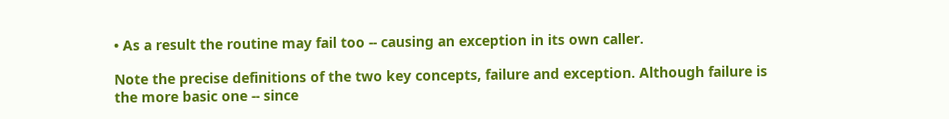• As a result the routine may fail too -- causing an exception in its own caller.

Note the precise definitions of the two key concepts, failure and exception. Although failure is the more basic one -- since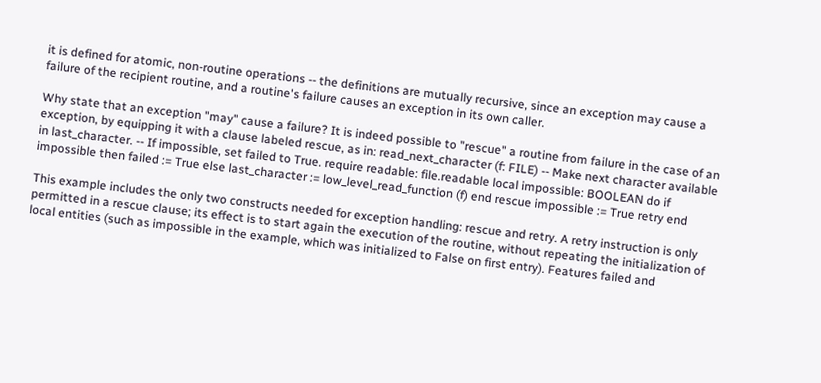it is defined for atomic, non-routine operations -- the definitions are mutually recursive, since an exception may cause a failure of the recipient routine, and a routine's failure causes an exception in its own caller.

Why state that an exception "may" cause a failure? It is indeed possible to "rescue" a routine from failure in the case of an exception, by equipping it with a clause labeled rescue, as in: read_next_character (f: FILE) -- Make next character available in last_character. -- If impossible, set failed to True. require readable: file.readable local impossible: BOOLEAN do if impossible then failed := True else last_character := low_level_read_function (f) end rescue impossible := True retry end

This example includes the only two constructs needed for exception handling: rescue and retry. A retry instruction is only permitted in a rescue clause; its effect is to start again the execution of the routine, without repeating the initialization of local entities (such as impossible in the example, which was initialized to False on first entry). Features failed and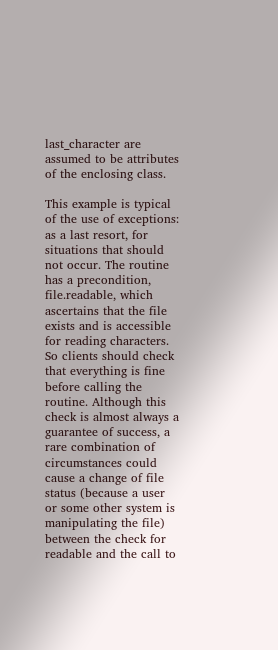last_character are assumed to be attributes of the enclosing class.

This example is typical of the use of exceptions: as a last resort, for situations that should not occur. The routine has a precondition, file.readable, which ascertains that the file exists and is accessible for reading characters. So clients should check that everything is fine before calling the routine. Although this check is almost always a guarantee of success, a rare combination of circumstances could cause a change of file status (because a user or some other system is manipulating the file) between the check for readable and the call to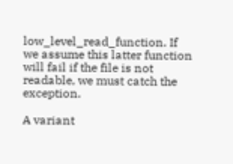low_level_read_function. If we assume this latter function will fail if the file is not readable, we must catch the exception.

A variant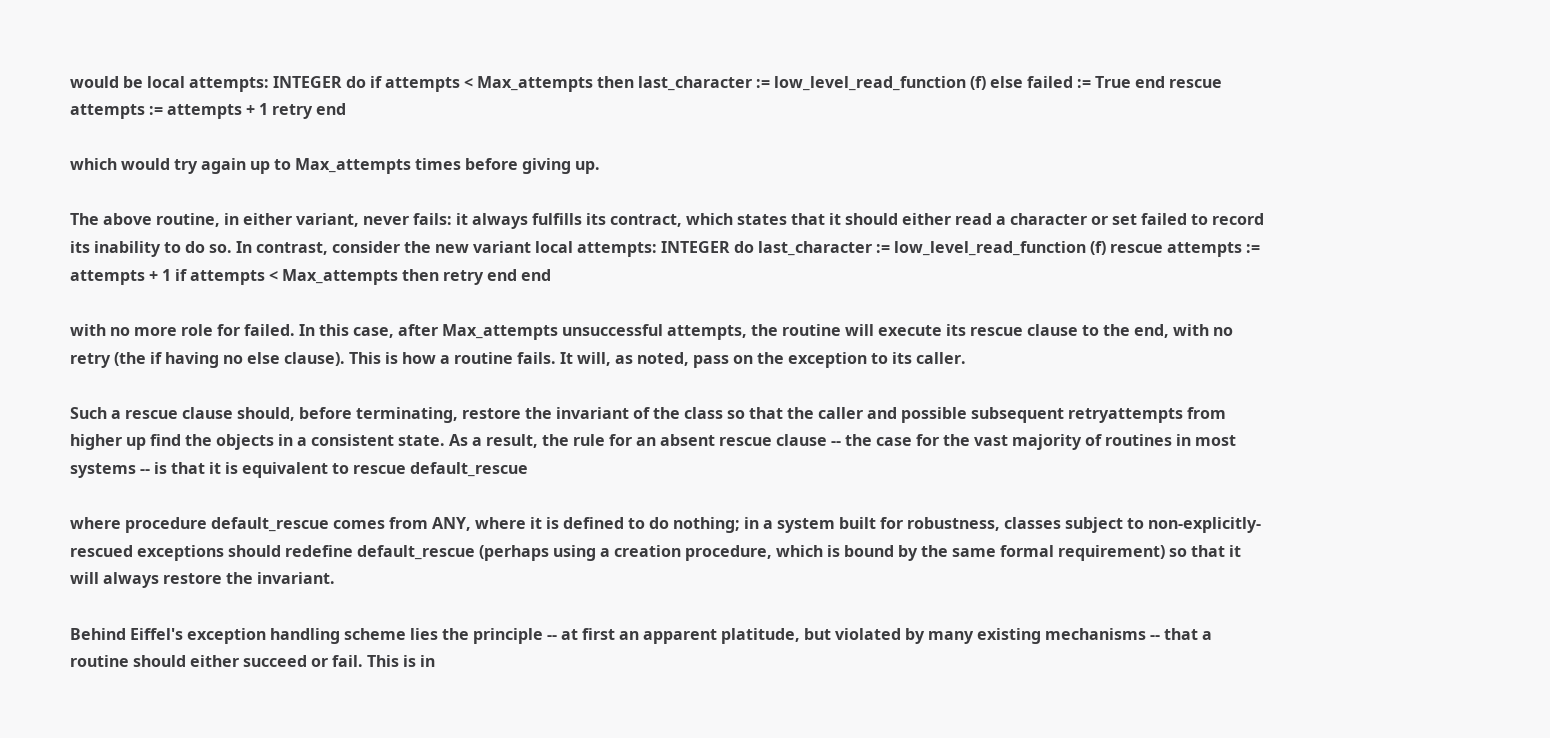would be local attempts: INTEGER do if attempts < Max_attempts then last_character := low_level_read_function (f) else failed := True end rescue attempts := attempts + 1 retry end

which would try again up to Max_attempts times before giving up.

The above routine, in either variant, never fails: it always fulfills its contract, which states that it should either read a character or set failed to record its inability to do so. In contrast, consider the new variant local attempts: INTEGER do last_character := low_level_read_function (f) rescue attempts := attempts + 1 if attempts < Max_attempts then retry end end

with no more role for failed. In this case, after Max_attempts unsuccessful attempts, the routine will execute its rescue clause to the end, with no retry (the if having no else clause). This is how a routine fails. It will, as noted, pass on the exception to its caller.

Such a rescue clause should, before terminating, restore the invariant of the class so that the caller and possible subsequent retryattempts from higher up find the objects in a consistent state. As a result, the rule for an absent rescue clause -- the case for the vast majority of routines in most systems -- is that it is equivalent to rescue default_rescue

where procedure default_rescue comes from ANY, where it is defined to do nothing; in a system built for robustness, classes subject to non-explicitly-rescued exceptions should redefine default_rescue (perhaps using a creation procedure, which is bound by the same formal requirement) so that it will always restore the invariant.

Behind Eiffel's exception handling scheme lies the principle -- at first an apparent platitude, but violated by many existing mechanisms -- that a routine should either succeed or fail. This is in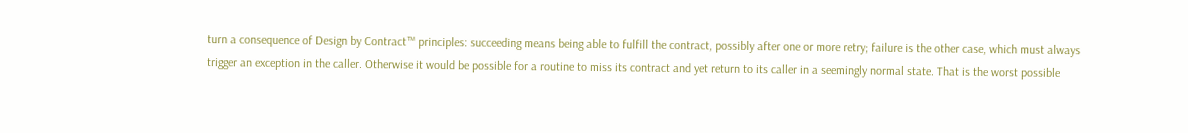turn a consequence of Design by Contract™ principles: succeeding means being able to fulfill the contract, possibly after one or more retry; failure is the other case, which must always trigger an exception in the caller. Otherwise it would be possible for a routine to miss its contract and yet return to its caller in a seemingly normal state. That is the worst possible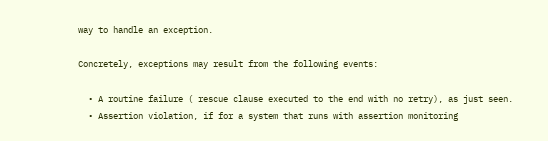way to handle an exception.

Concretely, exceptions may result from the following events:

  • A routine failure ( rescue clause executed to the end with no retry), as just seen.
  • Assertion violation, if for a system that runs with assertion monitoring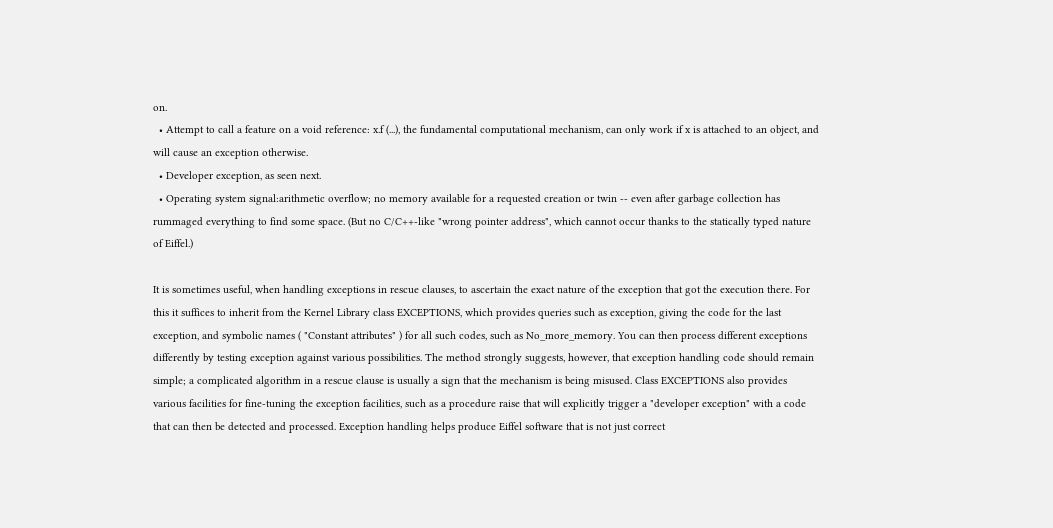on.
  • Attempt to call a feature on a void reference: x.f (...), the fundamental computational mechanism, can only work if x is attached to an object, and will cause an exception otherwise.
  • Developer exception, as seen next.
  • Operating system signal:arithmetic overflow; no memory available for a requested creation or twin -- even after garbage collection has rummaged everything to find some space. (But no C/C++-like "wrong pointer address", which cannot occur thanks to the statically typed nature of Eiffel.)

It is sometimes useful, when handling exceptions in rescue clauses, to ascertain the exact nature of the exception that got the execution there. For this it suffices to inherit from the Kernel Library class EXCEPTIONS, which provides queries such as exception, giving the code for the last exception, and symbolic names ( "Constant attributes" ) for all such codes, such as No_more_memory. You can then process different exceptions differently by testing exception against various possibilities. The method strongly suggests, however, that exception handling code should remain simple; a complicated algorithm in a rescue clause is usually a sign that the mechanism is being misused. Class EXCEPTIONS also provides various facilities for fine-tuning the exception facilities, such as a procedure raise that will explicitly trigger a "developer exception" with a code that can then be detected and processed. Exception handling helps produce Eiffel software that is not just correct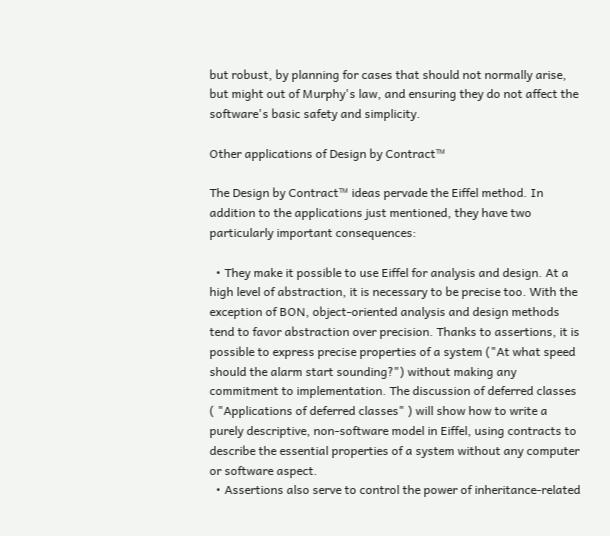but robust, by planning for cases that should not normally arise, but might out of Murphy's law, and ensuring they do not affect the software's basic safety and simplicity.

Other applications of Design by Contract™

The Design by Contract™ ideas pervade the Eiffel method. In addition to the applications just mentioned, they have two particularly important consequences:

  • They make it possible to use Eiffel for analysis and design. At a high level of abstraction, it is necessary to be precise too. With the exception of BON, object-oriented analysis and design methods tend to favor abstraction over precision. Thanks to assertions, it is possible to express precise properties of a system ("At what speed should the alarm start sounding?") without making any commitment to implementation. The discussion of deferred classes ( "Applications of deferred classes" ) will show how to write a purely descriptive, non-software model in Eiffel, using contracts to describe the essential properties of a system without any computer or software aspect.
  • Assertions also serve to control the power of inheritance-related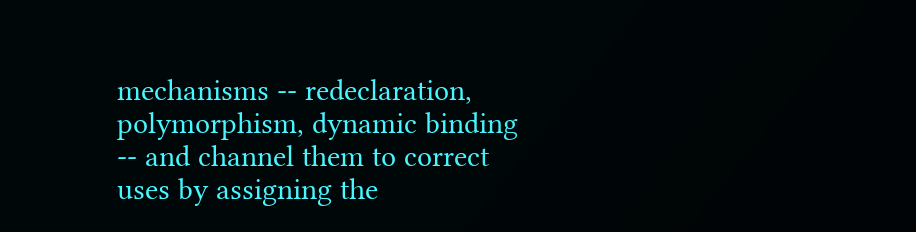mechanisms -- redeclaration, polymorphism, dynamic binding -- and channel them to correct uses by assigning the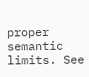proper semantic limits. See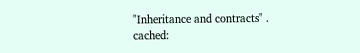"Inheritance and contracts" .
cached: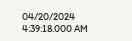04/20/2024 4:39:18.000 AM